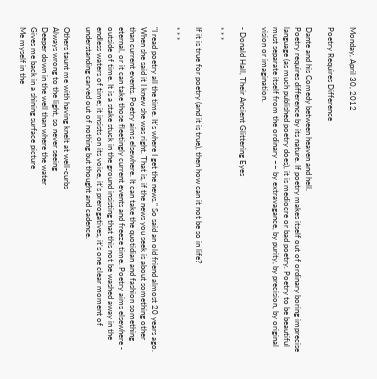Monday, April 30, 2012

Poetry Requires Difference

Dante and his Comedy between heaven and hell.
Poetry requires difference by its nature. If poetry makes itself out of ordinary boring imprecise language (as much published poetry does), it is mediocre or bad poetry. Poetry to be beautiful must separate itself from the ordinary –– by extravagance, by purity, by precision, by original vision or imagination.

- Donald Hall, Their Ancient Glittering Eyes

* * *

If it is true for poetry (and it is true), then how can it not be so in life?

* * *

"I read poetry all the time. It's where I get the news." So said an old friend almost 20 years ago. When she said it I knew she was right. That is, if the news you seek is about something other than current events. Poetry aims elsewhere. It can take the quotidian and fashion something eternal, or it can take those fleetingly current events and freeze time. Poetry aims elsewhere - outside of time. It is a stake stuck in the ground insisting that this not be washed away in the endless waters of time; it insists on its voice, it's prerogatives, it's one clear moment of understanding carved out of nothing but thought and cadence.

Others taunt me with having knelt at well-curbs
Always wrong to the light, so never seeing
Deeper down in the well than where the water
Gives me back in a shining surface picture
Me myself in the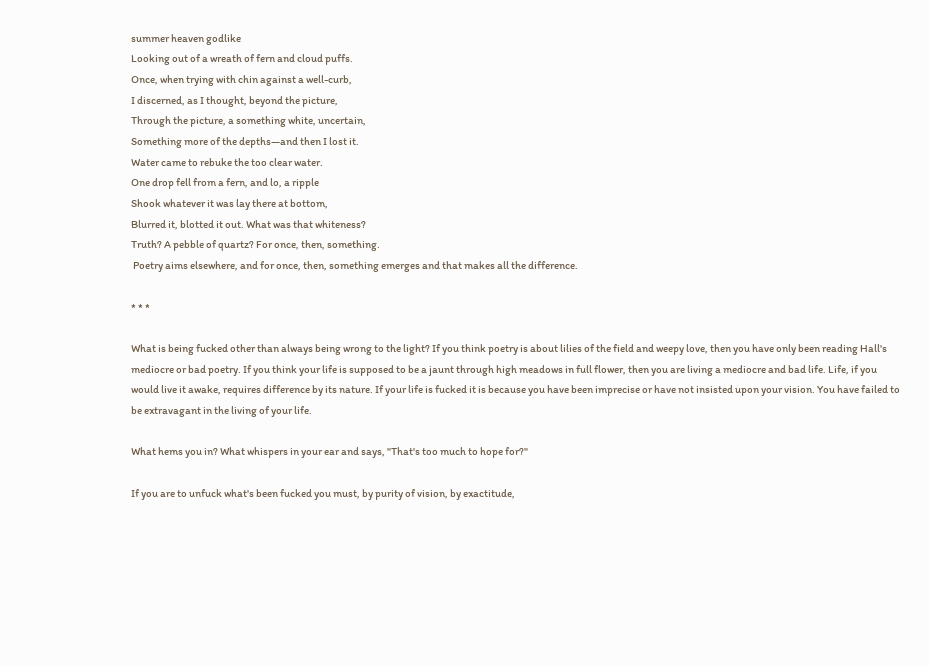summer heaven godlike
Looking out of a wreath of fern and cloud puffs.
Once, when trying with chin against a well-curb,
I discerned, as I thought, beyond the picture,
Through the picture, a something white, uncertain,
Something more of the depths—and then I lost it.
Water came to rebuke the too clear water.
One drop fell from a fern, and lo, a ripple
Shook whatever it was lay there at bottom,
Blurred it, blotted it out. What was that whiteness?
Truth? A pebble of quartz? For once, then, something.
 Poetry aims elsewhere, and for once, then, something emerges and that makes all the difference.

* * *

What is being fucked other than always being wrong to the light? If you think poetry is about lilies of the field and weepy love, then you have only been reading Hall's mediocre or bad poetry. If you think your life is supposed to be a jaunt through high meadows in full flower, then you are living a mediocre and bad life. Life, if you would live it awake, requires difference by its nature. If your life is fucked it is because you have been imprecise or have not insisted upon your vision. You have failed to be extravagant in the living of your life.

What hems you in? What whispers in your ear and says, "That's too much to hope for?"

If you are to unfuck what's been fucked you must, by purity of vision, by exactitude,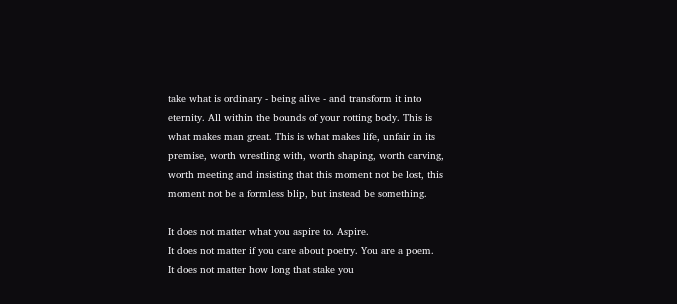take what is ordinary - being alive - and transform it into eternity. All within the bounds of your rotting body. This is what makes man great. This is what makes life, unfair in its premise, worth wrestling with, worth shaping, worth carving, worth meeting and insisting that this moment not be lost, this moment not be a formless blip, but instead be something.

It does not matter what you aspire to. Aspire.
It does not matter if you care about poetry. You are a poem.
It does not matter how long that stake you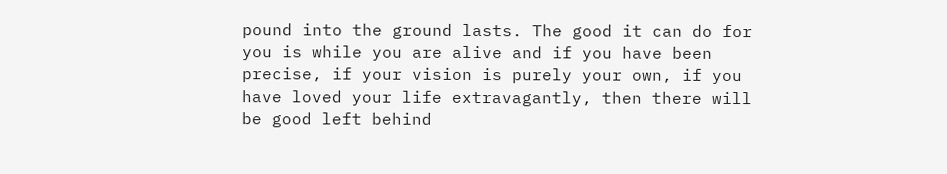pound into the ground lasts. The good it can do for you is while you are alive and if you have been precise, if your vision is purely your own, if you have loved your life extravagantly, then there will be good left behind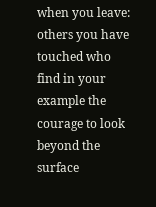when you leave: others you have touched who find in your example the courage to look beyond the surface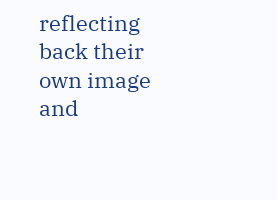reflecting back their own image and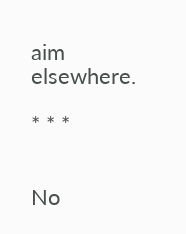aim elsewhere.

* * *


No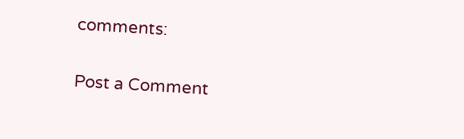comments:

Post a Comment